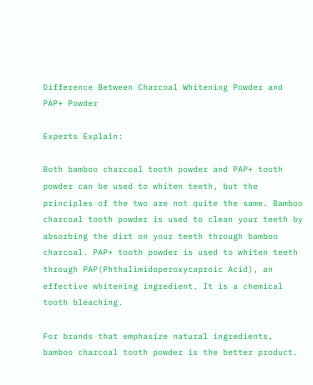Difference Between Charcoal Whitening Powder and PAP+ Powder

Experts Explain:

Both bamboo charcoal tooth powder and PAP+ tooth powder can be used to whiten teeth, but the principles of the two are not quite the same. Bamboo charcoal tooth powder is used to clean your teeth by absorbing the dirt on your teeth through bamboo charcoal. PAP+ tooth powder is used to whiten teeth through PAP(Phthalimidoperoxycaproic Acid), an effective whitening ingredient. It is a chemical tooth bleaching.

For brands that emphasize natural ingredients, bamboo charcoal tooth powder is the better product.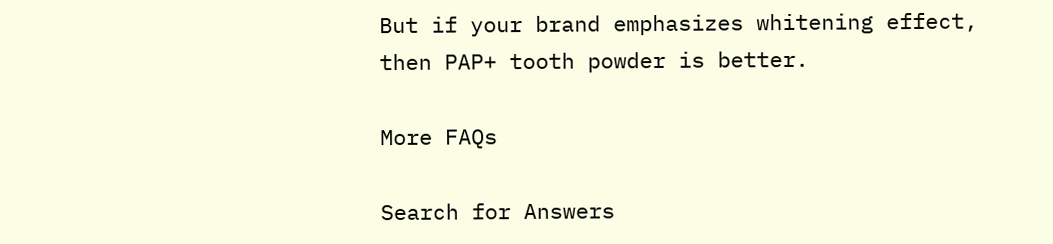But if your brand emphasizes whitening effect, then PAP+ tooth powder is better.

More FAQs

Search for Answers